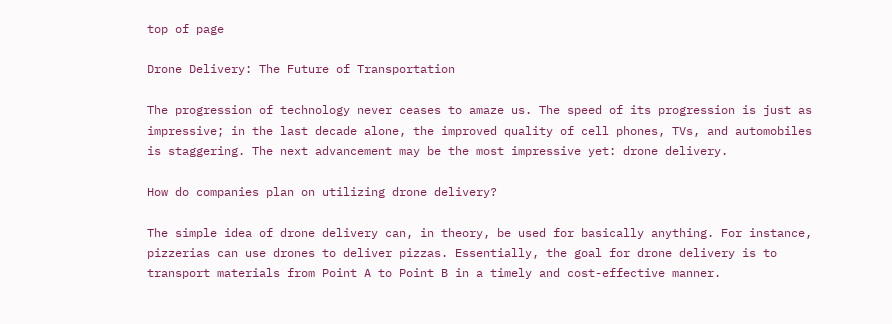top of page

Drone Delivery: The Future of Transportation

The progression of technology never ceases to amaze us. The speed of its progression is just as impressive; in the last decade alone, the improved quality of cell phones, TVs, and automobiles is staggering. The next advancement may be the most impressive yet: drone delivery.

How do companies plan on utilizing drone delivery?

The simple idea of drone delivery can, in theory, be used for basically anything. For instance, pizzerias can use drones to deliver pizzas. Essentially, the goal for drone delivery is to transport materials from Point A to Point B in a timely and cost-effective manner.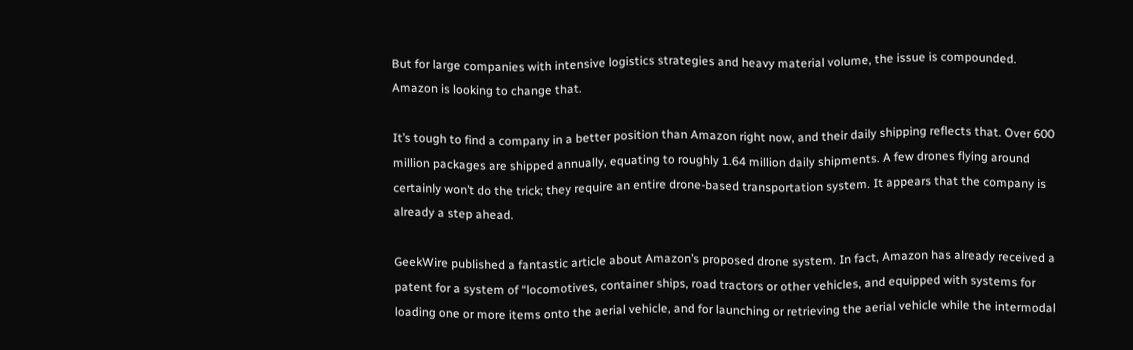But for large companies with intensive logistics strategies and heavy material volume, the issue is compounded. Amazon is looking to change that.

It’s tough to find a company in a better position than Amazon right now, and their daily shipping reflects that. Over 600 million packages are shipped annually, equating to roughly 1.64 million daily shipments. A few drones flying around certainly won’t do the trick; they require an entire drone-based transportation system. It appears that the company is already a step ahead.

GeekWire published a fantastic article about Amazon’s proposed drone system. In fact, Amazon has already received a patent for a system of “locomotives, container ships, road tractors or other vehicles, and equipped with systems for loading one or more items onto the aerial vehicle, and for launching or retrieving the aerial vehicle while the intermodal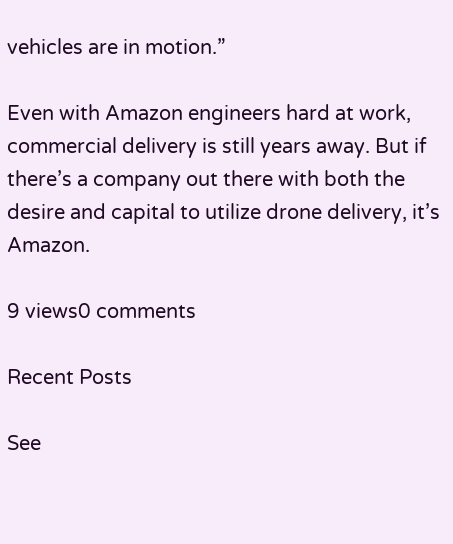vehicles are in motion.”

Even with Amazon engineers hard at work, commercial delivery is still years away. But if there’s a company out there with both the desire and capital to utilize drone delivery, it’s Amazon.

9 views0 comments

Recent Posts

See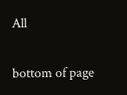All


bottom of page